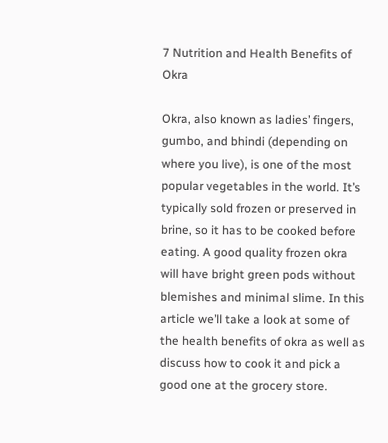7 Nutrition and Health Benefits of Okra

Okra, also known as ladies’ fingers, gumbo, and bhindi (depending on where you live), is one of the most popular vegetables in the world. It’s typically sold frozen or preserved in brine, so it has to be cooked before eating. A good quality frozen okra will have bright green pods without blemishes and minimal slime. In this article we’ll take a look at some of the health benefits of okra as well as discuss how to cook it and pick a good one at the grocery store.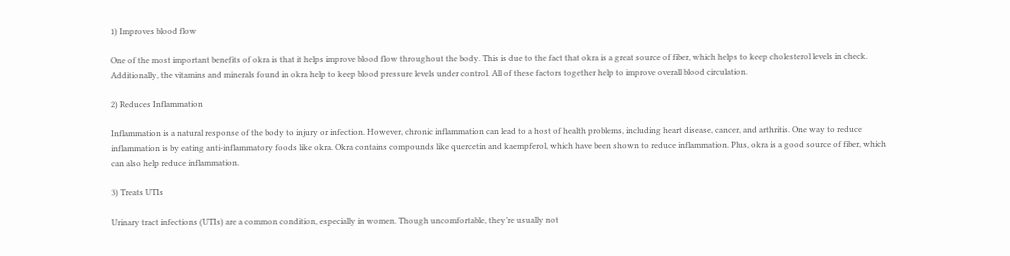1) Improves blood flow

One of the most important benefits of okra is that it helps improve blood flow throughout the body. This is due to the fact that okra is a great source of fiber, which helps to keep cholesterol levels in check. Additionally, the vitamins and minerals found in okra help to keep blood pressure levels under control. All of these factors together help to improve overall blood circulation.

2) Reduces Inflammation

Inflammation is a natural response of the body to injury or infection. However, chronic inflammation can lead to a host of health problems, including heart disease, cancer, and arthritis. One way to reduce inflammation is by eating anti-inflammatory foods like okra. Okra contains compounds like quercetin and kaempferol, which have been shown to reduce inflammation. Plus, okra is a good source of fiber, which can also help reduce inflammation.

3) Treats UTIs

Urinary tract infections (UTIs) are a common condition, especially in women. Though uncomfortable, they’re usually not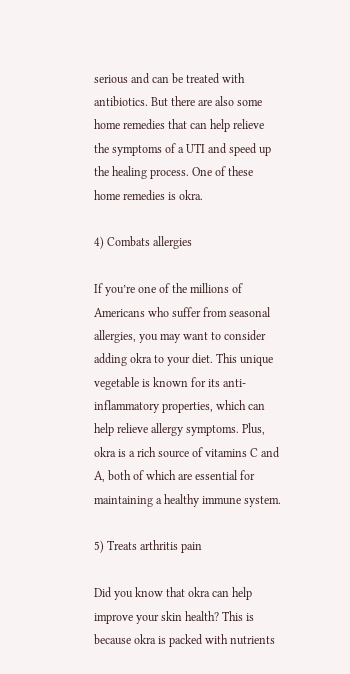serious and can be treated with antibiotics. But there are also some home remedies that can help relieve the symptoms of a UTI and speed up the healing process. One of these home remedies is okra.

4) Combats allergies

If you’re one of the millions of Americans who suffer from seasonal allergies, you may want to consider adding okra to your diet. This unique vegetable is known for its anti-inflammatory properties, which can help relieve allergy symptoms. Plus, okra is a rich source of vitamins C and A, both of which are essential for maintaining a healthy immune system.

5) Treats arthritis pain

Did you know that okra can help improve your skin health? This is because okra is packed with nutrients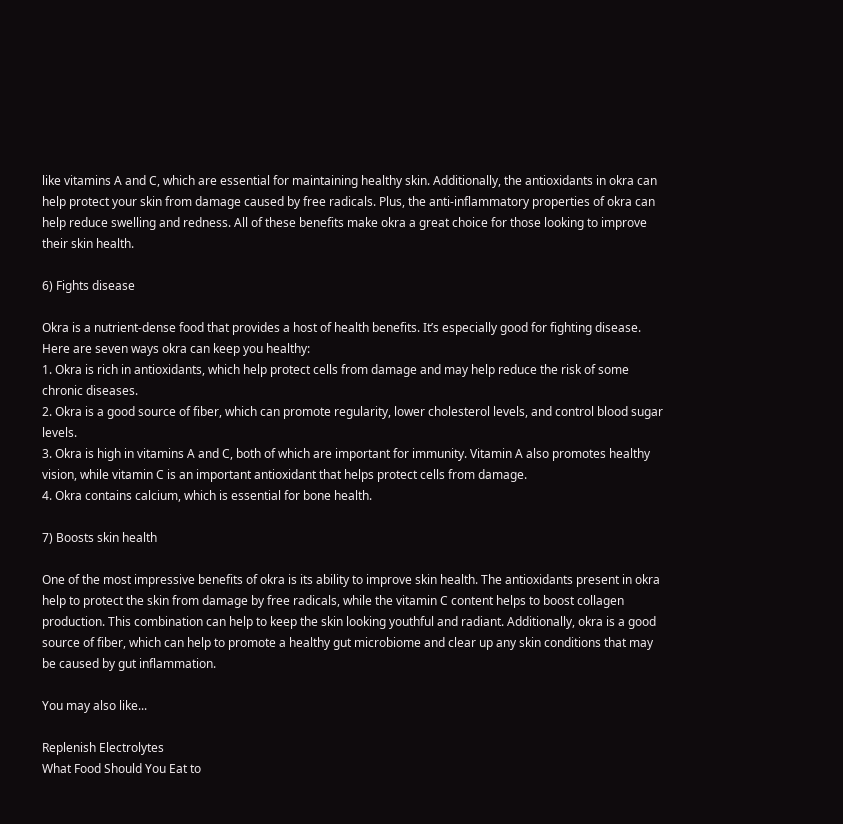like vitamins A and C, which are essential for maintaining healthy skin. Additionally, the antioxidants in okra can help protect your skin from damage caused by free radicals. Plus, the anti-inflammatory properties of okra can help reduce swelling and redness. All of these benefits make okra a great choice for those looking to improve their skin health.

6) Fights disease

Okra is a nutrient-dense food that provides a host of health benefits. It’s especially good for fighting disease. Here are seven ways okra can keep you healthy:
1. Okra is rich in antioxidants, which help protect cells from damage and may help reduce the risk of some chronic diseases.
2. Okra is a good source of fiber, which can promote regularity, lower cholesterol levels, and control blood sugar levels.
3. Okra is high in vitamins A and C, both of which are important for immunity. Vitamin A also promotes healthy vision, while vitamin C is an important antioxidant that helps protect cells from damage.
4. Okra contains calcium, which is essential for bone health.

7) Boosts skin health

One of the most impressive benefits of okra is its ability to improve skin health. The antioxidants present in okra help to protect the skin from damage by free radicals, while the vitamin C content helps to boost collagen production. This combination can help to keep the skin looking youthful and radiant. Additionally, okra is a good source of fiber, which can help to promote a healthy gut microbiome and clear up any skin conditions that may be caused by gut inflammation.

You may also like...

Replenish Electrolytes
What Food Should You Eat to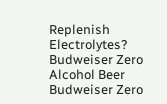Replenish Electrolytes?
Budweiser Zero Alcohol Beer
Budweiser Zero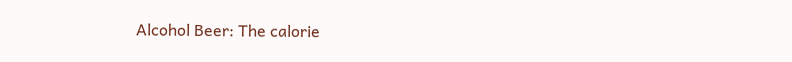Alcohol Beer: The calorie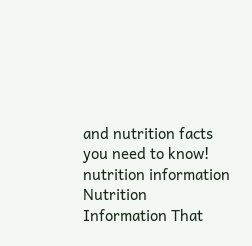and nutrition facts you need to know!
nutrition information
Nutrition Information That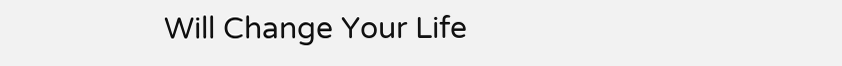Will Change Your Life